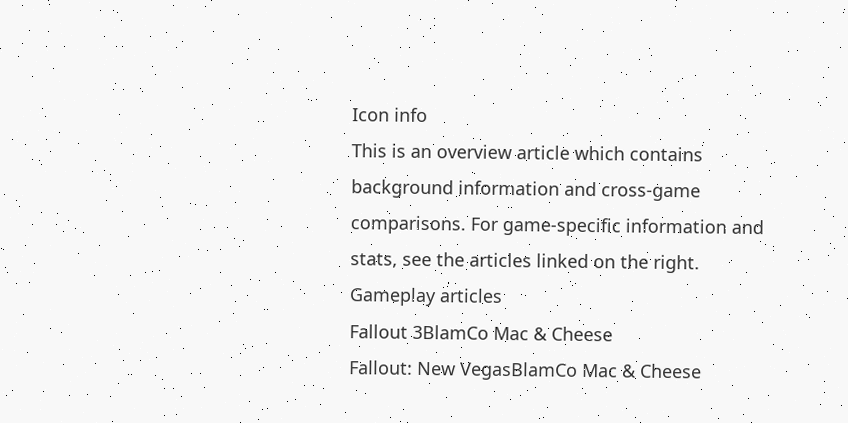Icon info
This is an overview article which contains background information and cross-game comparisons. For game-specific information and stats, see the articles linked on the right.
Gameplay articles
Fallout 3BlamCo Mac & Cheese
Fallout: New VegasBlamCo Mac & Cheese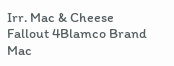Irr. Mac & Cheese
Fallout 4Blamco Brand Mac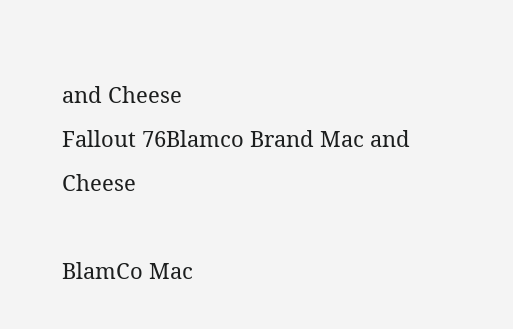and Cheese
Fallout 76Blamco Brand Mac and Cheese

BlamCo Mac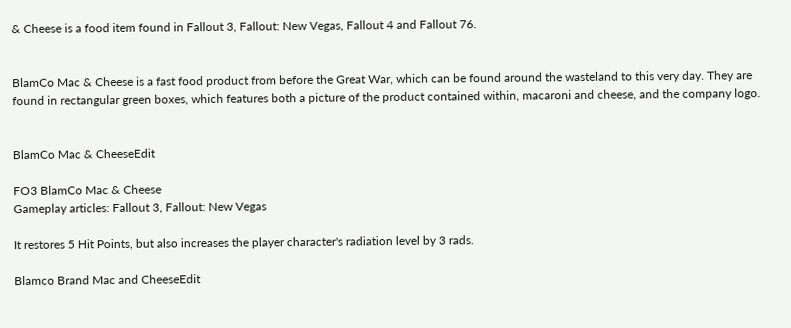& Cheese is a food item found in Fallout 3, Fallout: New Vegas, Fallout 4 and Fallout 76.


BlamCo Mac & Cheese is a fast food product from before the Great War, which can be found around the wasteland to this very day. They are found in rectangular green boxes, which features both a picture of the product contained within, macaroni and cheese, and the company logo.


BlamCo Mac & CheeseEdit

FO3 BlamCo Mac & Cheese
Gameplay articles: Fallout 3, Fallout: New Vegas

It restores 5 Hit Points, but also increases the player character's radiation level by 3 rads.

Blamco Brand Mac and CheeseEdit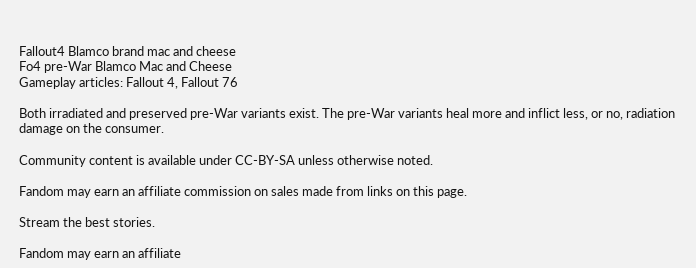Fallout4 Blamco brand mac and cheese
Fo4 pre-War Blamco Mac and Cheese
Gameplay articles: Fallout 4, Fallout 76

Both irradiated and preserved pre-War variants exist. The pre-War variants heal more and inflict less, or no, radiation damage on the consumer.

Community content is available under CC-BY-SA unless otherwise noted.

Fandom may earn an affiliate commission on sales made from links on this page.

Stream the best stories.

Fandom may earn an affiliate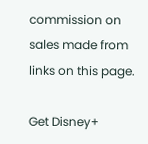commission on sales made from links on this page.

Get Disney+